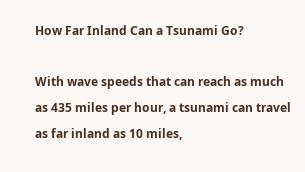How Far Inland Can a Tsunami Go?

With wave speeds that can reach as much as 435 miles per hour, a tsunami can travel as far inland as 10 miles,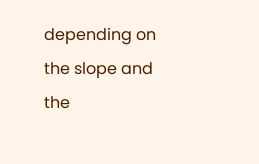depending on the slope and the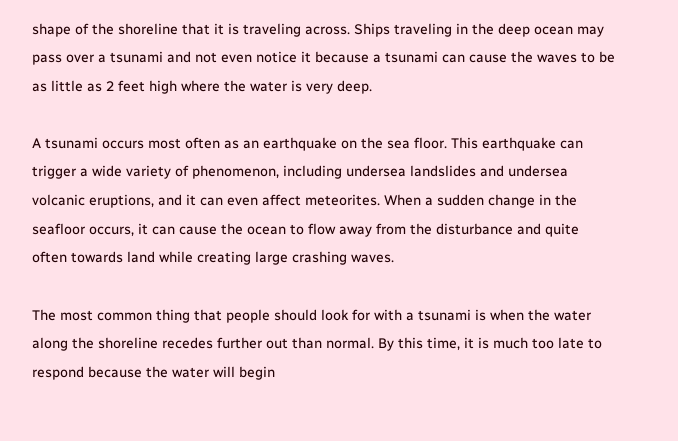shape of the shoreline that it is traveling across. Ships traveling in the deep ocean may pass over a tsunami and not even notice it because a tsunami can cause the waves to be as little as 2 feet high where the water is very deep.

A tsunami occurs most often as an earthquake on the sea floor. This earthquake can trigger a wide variety of phenomenon, including undersea landslides and undersea volcanic eruptions, and it can even affect meteorites. When a sudden change in the seafloor occurs, it can cause the ocean to flow away from the disturbance and quite often towards land while creating large crashing waves.

The most common thing that people should look for with a tsunami is when the water along the shoreline recedes further out than normal. By this time, it is much too late to respond because the water will begin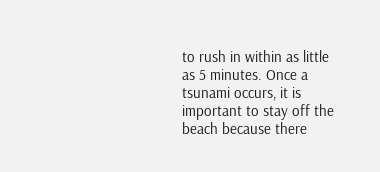to rush in within as little as 5 minutes. Once a tsunami occurs, it is important to stay off the beach because there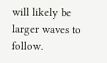will likely be larger waves to follow.